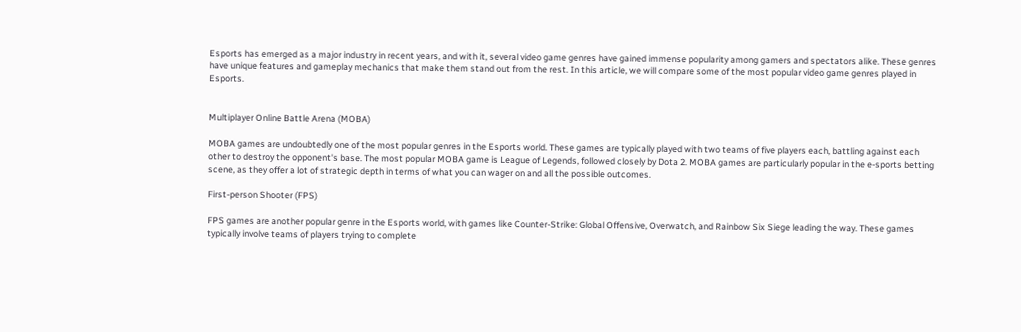Esports has emerged as a major industry in recent years, and with it, several video game genres have gained immense popularity among gamers and spectators alike. These genres have unique features and gameplay mechanics that make them stand out from the rest. In this article, we will compare some of the most popular video game genres played in Esports.


Multiplayer Online Battle Arena (MOBA)

MOBA games are undoubtedly one of the most popular genres in the Esports world. These games are typically played with two teams of five players each, battling against each other to destroy the opponent's base. The most popular MOBA game is League of Legends, followed closely by Dota 2. MOBA games are particularly popular in the e-sports betting scene, as they offer a lot of strategic depth in terms of what you can wager on and all the possible outcomes.

First-person Shooter (FPS)

FPS games are another popular genre in the Esports world, with games like Counter-Strike: Global Offensive, Overwatch, and Rainbow Six Siege leading the way. These games typically involve teams of players trying to complete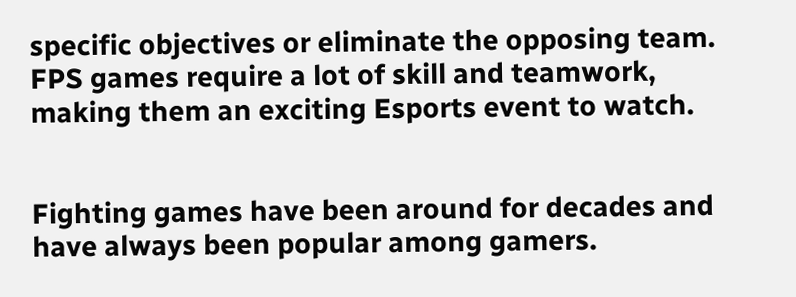specific objectives or eliminate the opposing team. FPS games require a lot of skill and teamwork, making them an exciting Esports event to watch.


Fighting games have been around for decades and have always been popular among gamers.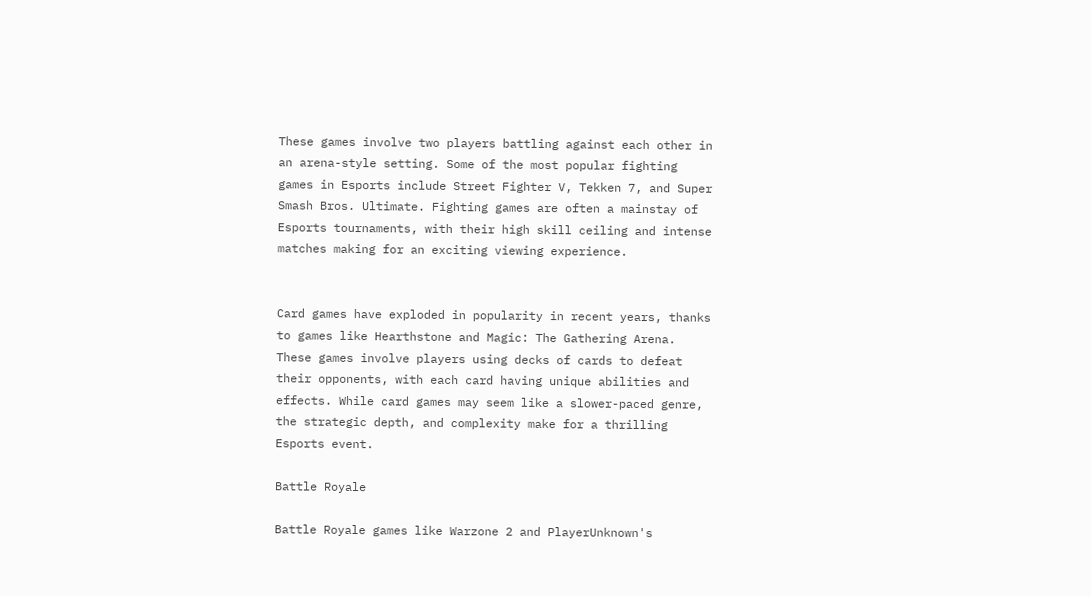These games involve two players battling against each other in an arena-style setting. Some of the most popular fighting games in Esports include Street Fighter V, Tekken 7, and Super Smash Bros. Ultimate. Fighting games are often a mainstay of Esports tournaments, with their high skill ceiling and intense matches making for an exciting viewing experience.


Card games have exploded in popularity in recent years, thanks to games like Hearthstone and Magic: The Gathering Arena. These games involve players using decks of cards to defeat their opponents, with each card having unique abilities and effects. While card games may seem like a slower-paced genre, the strategic depth, and complexity make for a thrilling Esports event.

Battle Royale

Battle Royale games like Warzone 2 and PlayerUnknown's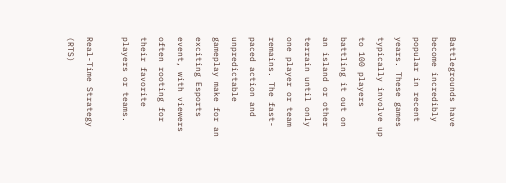Battlegrounds have become incredibly popular in recent years. These games typically involve up to 100 players battling it out on an island or other terrain until only one player or team remains. The fast-paced action and unpredictable gameplay make for an exciting Esports event, with viewers often rooting for their favorite players or teams.

Real-Time Strategy (RTS)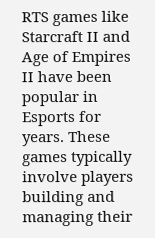RTS games like Starcraft II and Age of Empires II have been popular in Esports for years. These games typically involve players building and managing their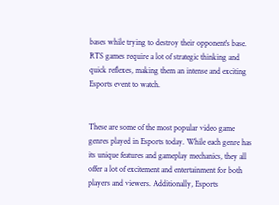bases while trying to destroy their opponent's base. RTS games require a lot of strategic thinking and quick reflexes, making them an intense and exciting Esports event to watch.


These are some of the most popular video game genres played in Esports today. While each genre has its unique features and gameplay mechanics, they all offer a lot of excitement and entertainment for both players and viewers. Additionally, Esports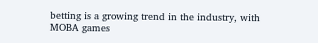betting is a growing trend in the industry, with MOBA games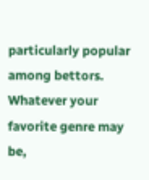particularly popular among bettors. Whatever your favorite genre may be,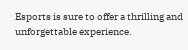Esports is sure to offer a thrilling and unforgettable experience.